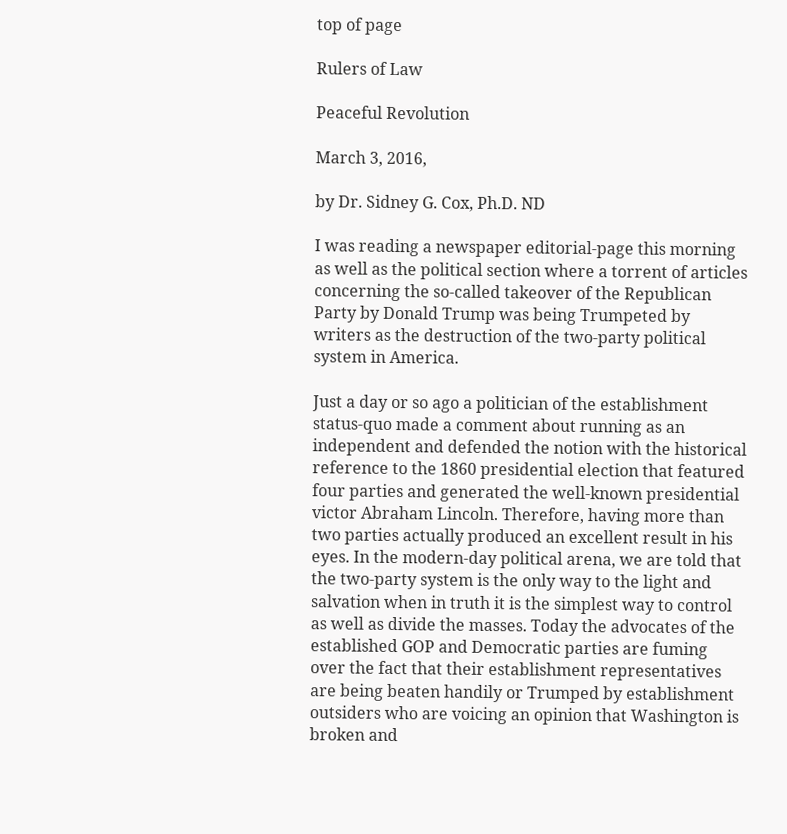top of page

Rulers of Law

Peaceful Revolution

March 3, 2016,

by Dr. Sidney G. Cox, Ph.D. ND

I was reading a newspaper editorial-page this morning as well as the political section where a torrent of articles concerning the so-called takeover of the Republican Party by Donald Trump was being Trumpeted by writers as the destruction of the two-party political system in America.

Just a day or so ago a politician of the establishment status-quo made a comment about running as an independent and defended the notion with the historical reference to the 1860 presidential election that featured four parties and generated the well-known presidential victor Abraham Lincoln. Therefore, having more than two parties actually produced an excellent result in his eyes. In the modern-day political arena, we are told that the two-party system is the only way to the light and salvation when in truth it is the simplest way to control as well as divide the masses. Today the advocates of the established GOP and Democratic parties are fuming over the fact that their establishment representatives are being beaten handily or Trumped by establishment outsiders who are voicing an opinion that Washington is broken and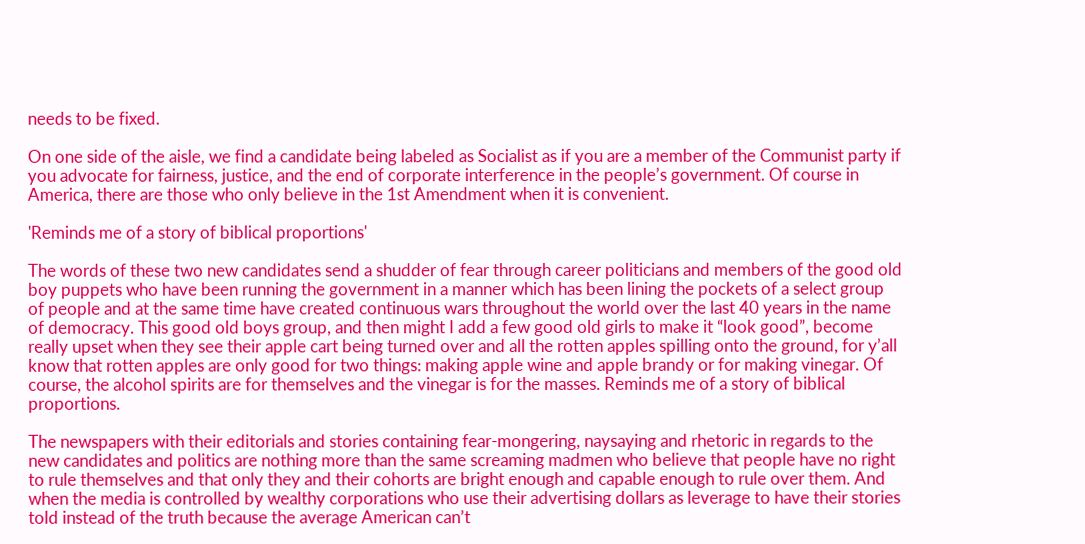needs to be fixed.

On one side of the aisle, we find a candidate being labeled as Socialist as if you are a member of the Communist party if you advocate for fairness, justice, and the end of corporate interference in the people’s government. Of course in America, there are those who only believe in the 1st Amendment when it is convenient.

'Reminds me of a story of biblical proportions'

The words of these two new candidates send a shudder of fear through career politicians and members of the good old boy puppets who have been running the government in a manner which has been lining the pockets of a select group of people and at the same time have created continuous wars throughout the world over the last 40 years in the name of democracy. This good old boys group, and then might I add a few good old girls to make it “look good”, become really upset when they see their apple cart being turned over and all the rotten apples spilling onto the ground, for y’all know that rotten apples are only good for two things: making apple wine and apple brandy or for making vinegar. Of course, the alcohol spirits are for themselves and the vinegar is for the masses. Reminds me of a story of biblical proportions.

The newspapers with their editorials and stories containing fear-mongering, naysaying and rhetoric in regards to the new candidates and politics are nothing more than the same screaming madmen who believe that people have no right to rule themselves and that only they and their cohorts are bright enough and capable enough to rule over them. And when the media is controlled by wealthy corporations who use their advertising dollars as leverage to have their stories told instead of the truth because the average American can’t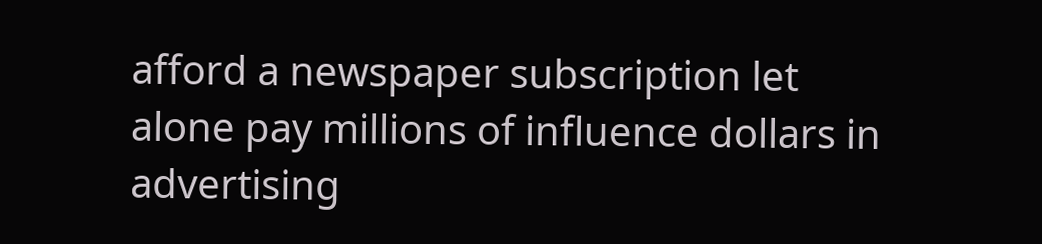afford a newspaper subscription let alone pay millions of influence dollars in advertising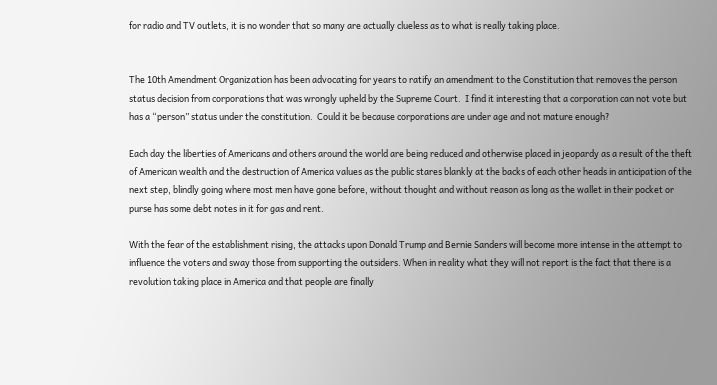for radio and TV outlets, it is no wonder that so many are actually clueless as to what is really taking place.


The 10th Amendment Organization has been advocating for years to ratify an amendment to the Constitution that removes the person status decision from corporations that was wrongly upheld by the Supreme Court.  I find it interesting that a corporation can not vote but has a “person” status under the constitution.  Could it be because corporations are under age and not mature enough?

Each day the liberties of Americans and others around the world are being reduced and otherwise placed in jeopardy as a result of the theft of American wealth and the destruction of America values as the public stares blankly at the backs of each other heads in anticipation of the next step, blindly going where most men have gone before, without thought and without reason as long as the wallet in their pocket or purse has some debt notes in it for gas and rent.

With the fear of the establishment rising, the attacks upon Donald Trump and Bernie Sanders will become more intense in the attempt to influence the voters and sway those from supporting the outsiders. When in reality what they will not report is the fact that there is a revolution taking place in America and that people are finally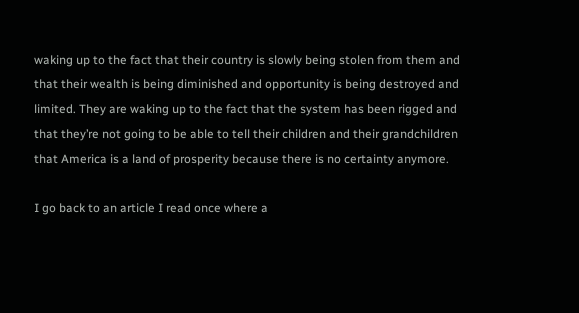waking up to the fact that their country is slowly being stolen from them and that their wealth is being diminished and opportunity is being destroyed and limited. They are waking up to the fact that the system has been rigged and that they’re not going to be able to tell their children and their grandchildren that America is a land of prosperity because there is no certainty anymore.

I go back to an article I read once where a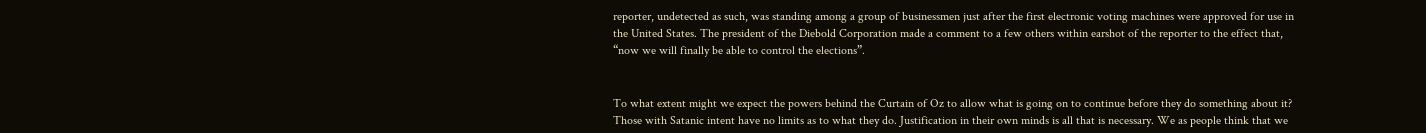reporter, undetected as such, was standing among a group of businessmen just after the first electronic voting machines were approved for use in the United States. The president of the Diebold Corporation made a comment to a few others within earshot of the reporter to the effect that, “now we will finally be able to control the elections”.


To what extent might we expect the powers behind the Curtain of Oz to allow what is going on to continue before they do something about it? Those with Satanic intent have no limits as to what they do. Justification in their own minds is all that is necessary. We as people think that we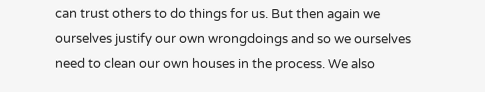can trust others to do things for us. But then again we ourselves justify our own wrongdoings and so we ourselves need to clean our own houses in the process. We also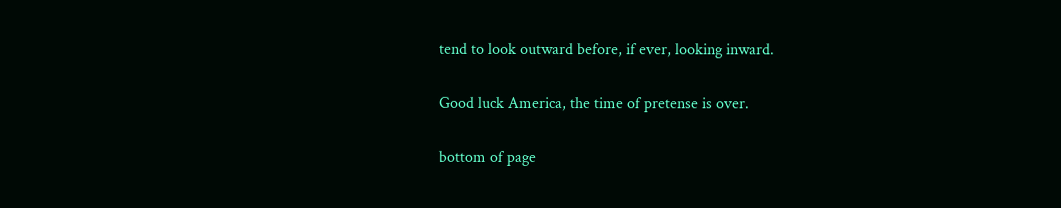tend to look outward before, if ever, looking inward.


Good luck America, the time of pretense is over.


bottom of page